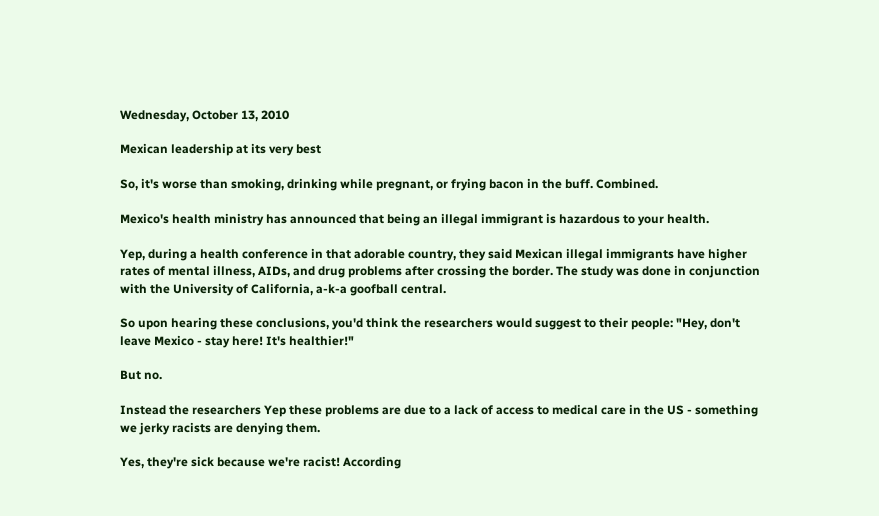Wednesday, October 13, 2010

Mexican leadership at its very best

So, it's worse than smoking, drinking while pregnant, or frying bacon in the buff. Combined.

Mexico's health ministry has announced that being an illegal immigrant is hazardous to your health.

Yep, during a health conference in that adorable country, they said Mexican illegal immigrants have higher rates of mental illness, AIDs, and drug problems after crossing the border. The study was done in conjunction with the University of California, a-k-a goofball central.

So upon hearing these conclusions, you'd think the researchers would suggest to their people: "Hey, don't leave Mexico - stay here! It's healthier!"

But no.

Instead the researchers Yep these problems are due to a lack of access to medical care in the US - something we jerky racists are denying them.

Yes, they're sick because we're racist! According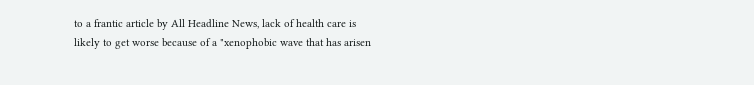to a frantic article by All Headline News, lack of health care is likely to get worse because of a "xenophobic wave that has arisen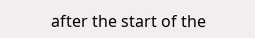after the start of the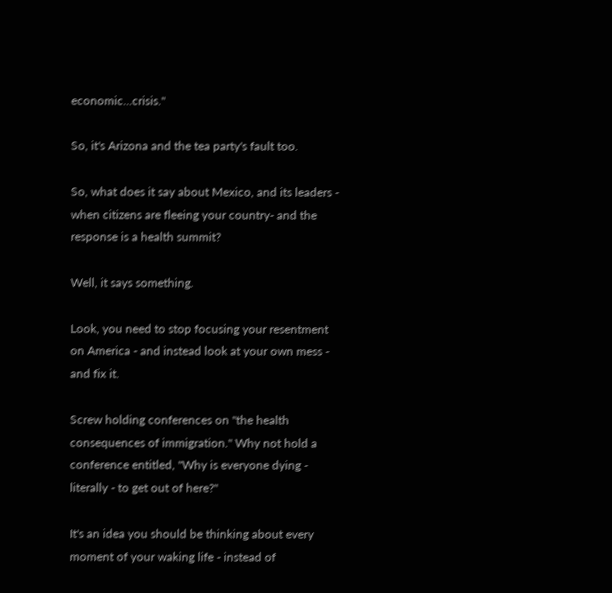economic...crisis."

So, it's Arizona and the tea party's fault too.

So, what does it say about Mexico, and its leaders - when citizens are fleeing your country- and the response is a health summit?

Well, it says something.

Look, you need to stop focusing your resentment on America - and instead look at your own mess - and fix it.

Screw holding conferences on "the health consequences of immigration." Why not hold a conference entitled, "Why is everyone dying - literally - to get out of here?"

It's an idea you should be thinking about every moment of your waking life - instead of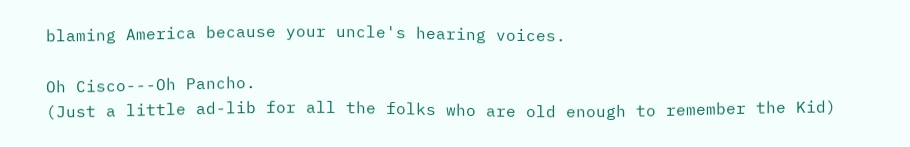blaming America because your uncle's hearing voices.

Oh Cisco---Oh Pancho.
(Just a little ad-lib for all the folks who are old enough to remember the Kid)